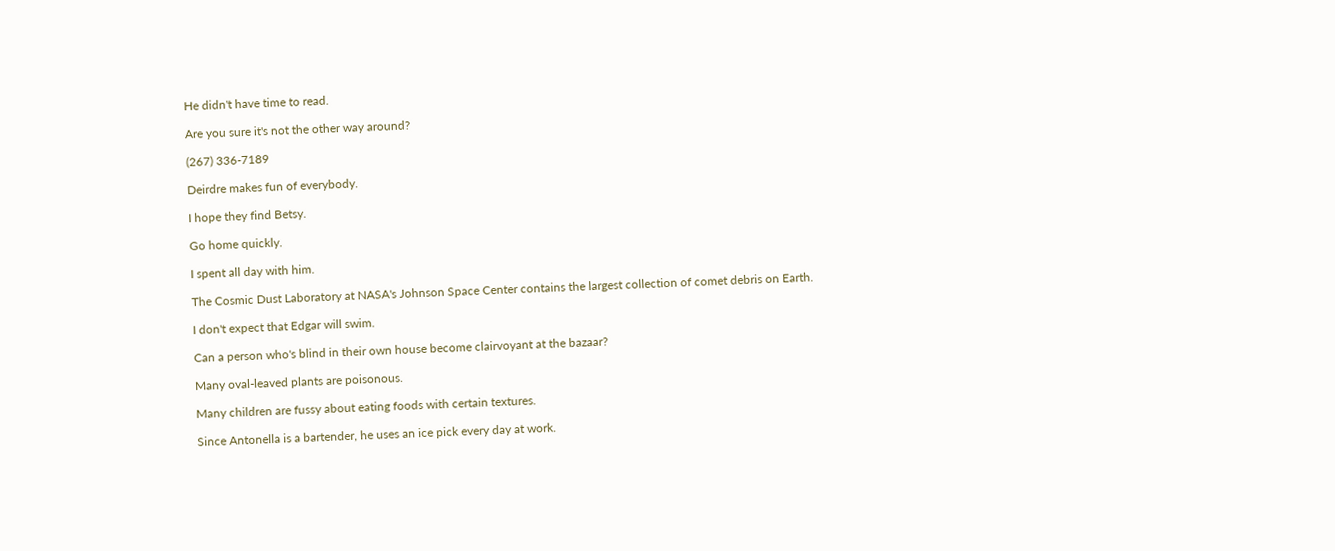He didn't have time to read.

Are you sure it's not the other way around?

(267) 336-7189

Deirdre makes fun of everybody.

I hope they find Betsy.

Go home quickly.

I spent all day with him.

The Cosmic Dust Laboratory at NASA's Johnson Space Center contains the largest collection of comet debris on Earth.

I don't expect that Edgar will swim.

Can a person who's blind in their own house become clairvoyant at the bazaar?

Many oval-leaved plants are poisonous.

Many children are fussy about eating foods with certain textures.

Since Antonella is a bartender, he uses an ice pick every day at work.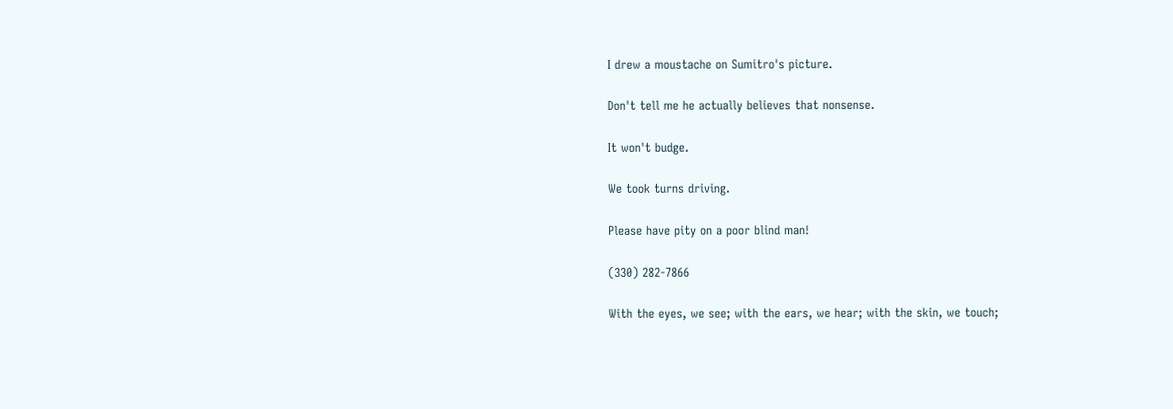I drew a moustache on Sumitro's picture.

Don't tell me he actually believes that nonsense.

It won't budge.

We took turns driving.

Please have pity on a poor blind man!

(330) 282-7866

With the eyes, we see; with the ears, we hear; with the skin, we touch;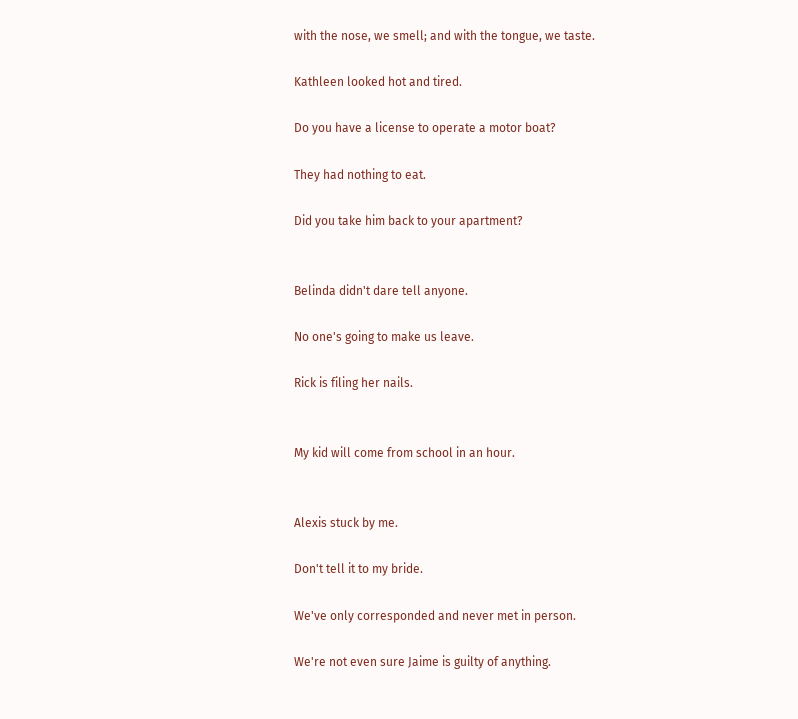with the nose, we smell; and with the tongue, we taste.

Kathleen looked hot and tired.

Do you have a license to operate a motor boat?

They had nothing to eat.

Did you take him back to your apartment?


Belinda didn't dare tell anyone.

No one's going to make us leave.

Rick is filing her nails.


My kid will come from school in an hour.


Alexis stuck by me.

Don't tell it to my bride.

We've only corresponded and never met in person.

We're not even sure Jaime is guilty of anything.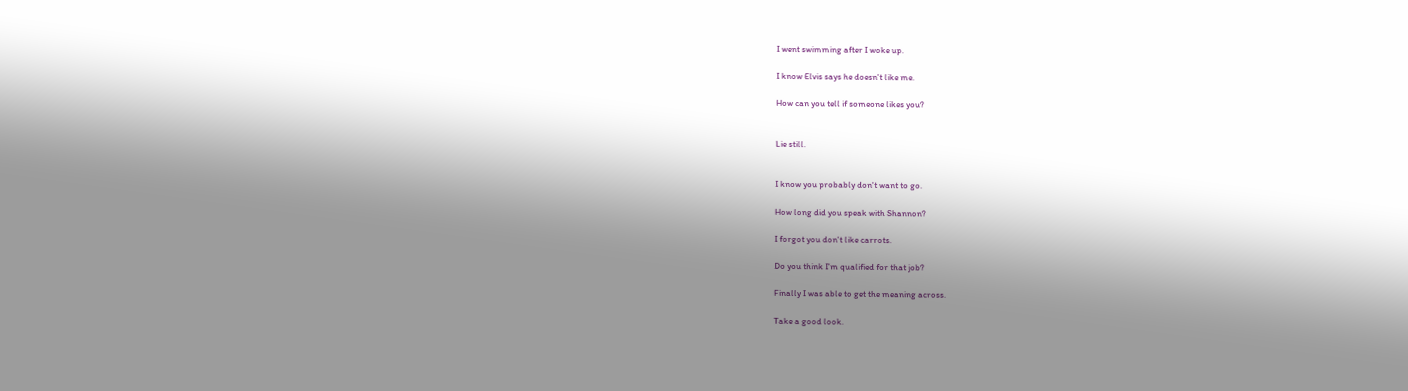I went swimming after I woke up.

I know Elvis says he doesn't like me.

How can you tell if someone likes you?


Lie still.


I know you probably don't want to go.

How long did you speak with Shannon?

I forgot you don't like carrots.

Do you think I'm qualified for that job?

Finally I was able to get the meaning across.

Take a good look.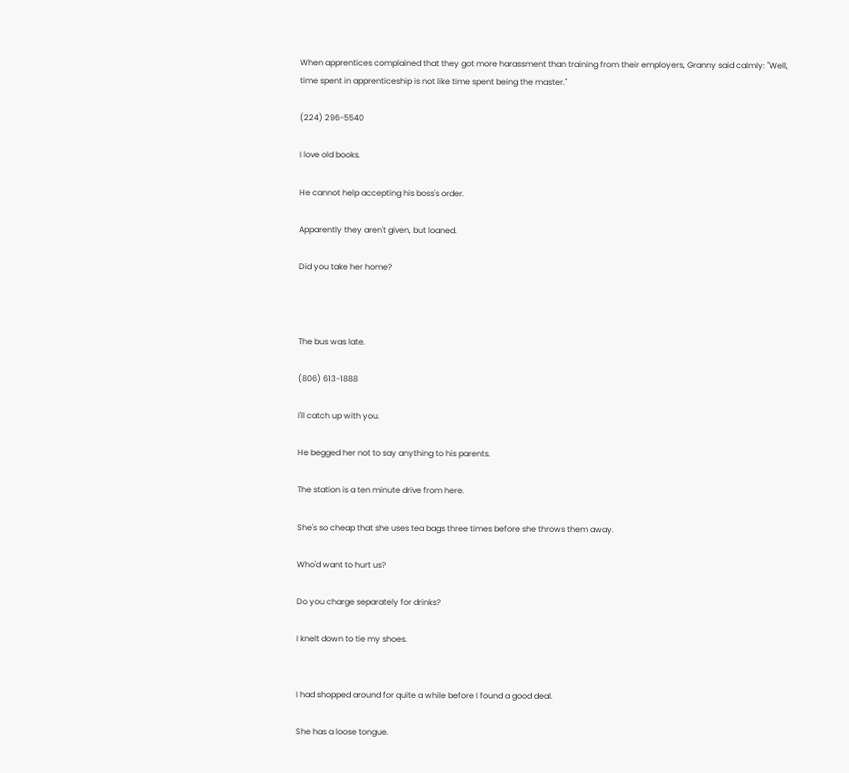When apprentices complained that they got more harassment than training from their employers, Granny said calmly: "Well, time spent in apprenticeship is not like time spent being the master."

(224) 296-5540

I love old books.

He cannot help accepting his boss's order.

Apparently they aren't given, but loaned.

Did you take her home?



The bus was late.

(806) 613-1888

I'll catch up with you.

He begged her not to say anything to his parents.

The station is a ten minute drive from here.

She's so cheap that she uses tea bags three times before she throws them away.

Who'd want to hurt us?

Do you charge separately for drinks?

I knelt down to tie my shoes.


I had shopped around for quite a while before I found a good deal.

She has a loose tongue.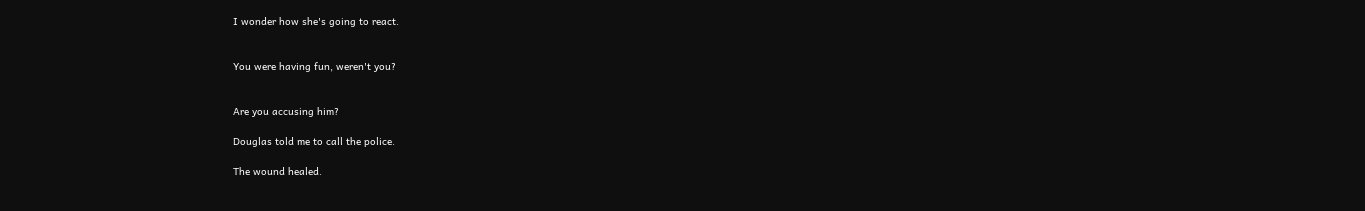I wonder how she's going to react.


You were having fun, weren't you?


Are you accusing him?

Douglas told me to call the police.

The wound healed.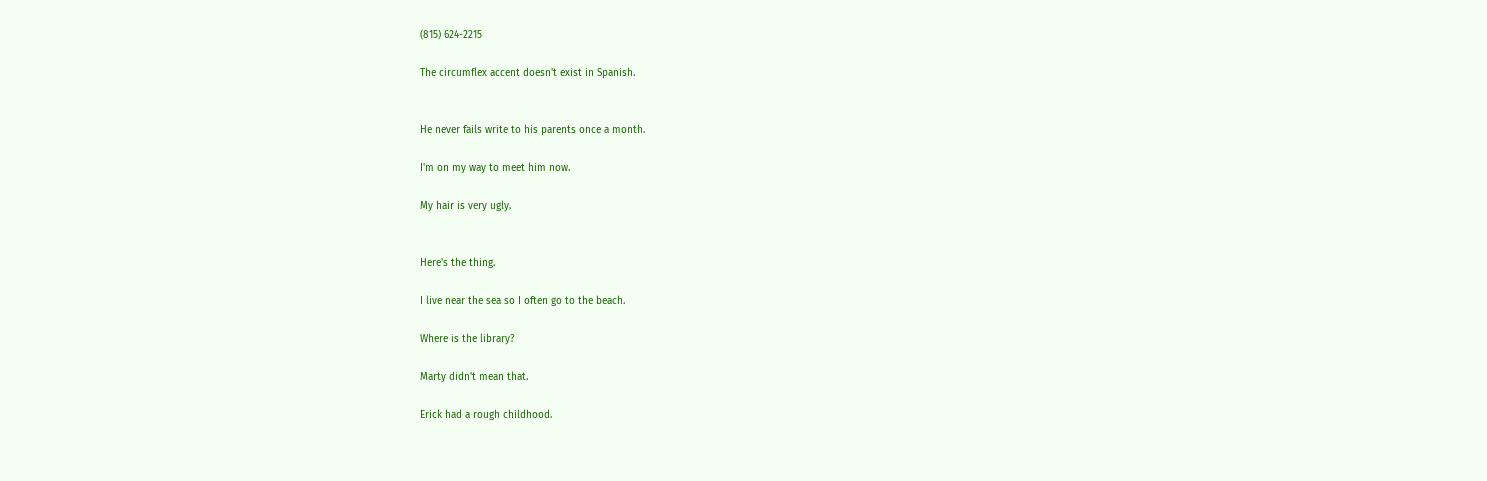(815) 624-2215

The circumflex accent doesn't exist in Spanish.


He never fails write to his parents once a month.

I'm on my way to meet him now.

My hair is very ugly.


Here's the thing.

I live near the sea so I often go to the beach.

Where is the library?

Marty didn't mean that.

Erick had a rough childhood.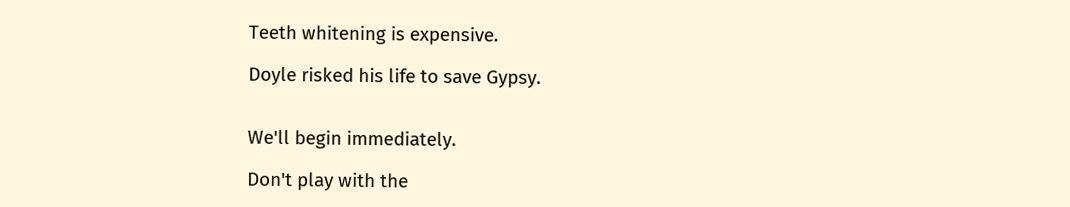Teeth whitening is expensive.

Doyle risked his life to save Gypsy.


We'll begin immediately.

Don't play with the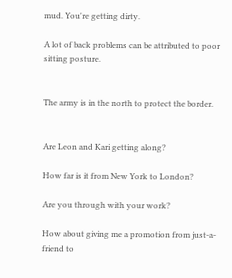mud. You're getting dirty.

A lot of back problems can be attributed to poor sitting posture.


The army is in the north to protect the border.


Are Leon and Kari getting along?

How far is it from New York to London?

Are you through with your work?

How about giving me a promotion from just-a-friend to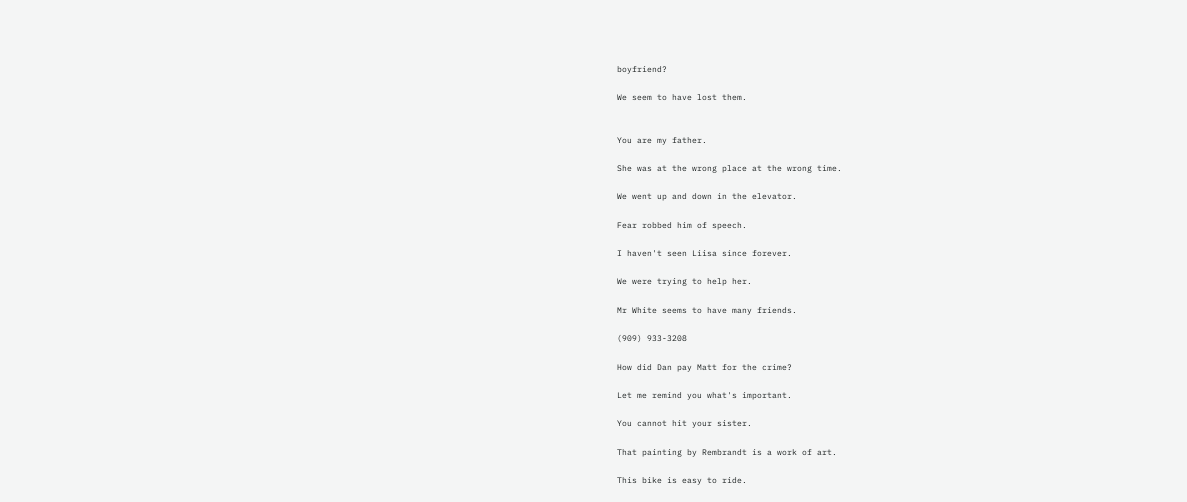boyfriend?

We seem to have lost them.


You are my father.

She was at the wrong place at the wrong time.

We went up and down in the elevator.

Fear robbed him of speech.

I haven't seen Liisa since forever.

We were trying to help her.

Mr White seems to have many friends.

(909) 933-3208

How did Dan pay Matt for the crime?

Let me remind you what's important.

You cannot hit your sister.

That painting by Rembrandt is a work of art.

This bike is easy to ride.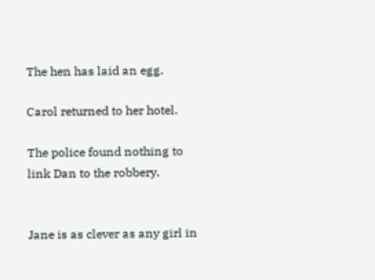The hen has laid an egg.

Carol returned to her hotel.

The police found nothing to link Dan to the robbery.


Jane is as clever as any girl in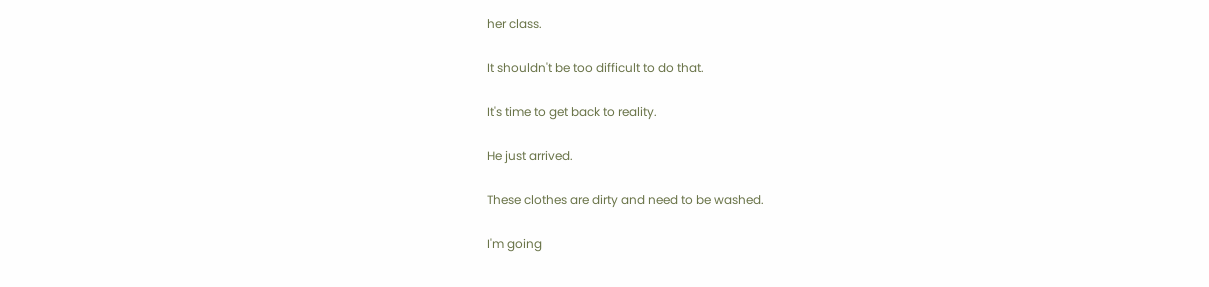her class.

It shouldn't be too difficult to do that.

It's time to get back to reality.

He just arrived.

These clothes are dirty and need to be washed.

I'm going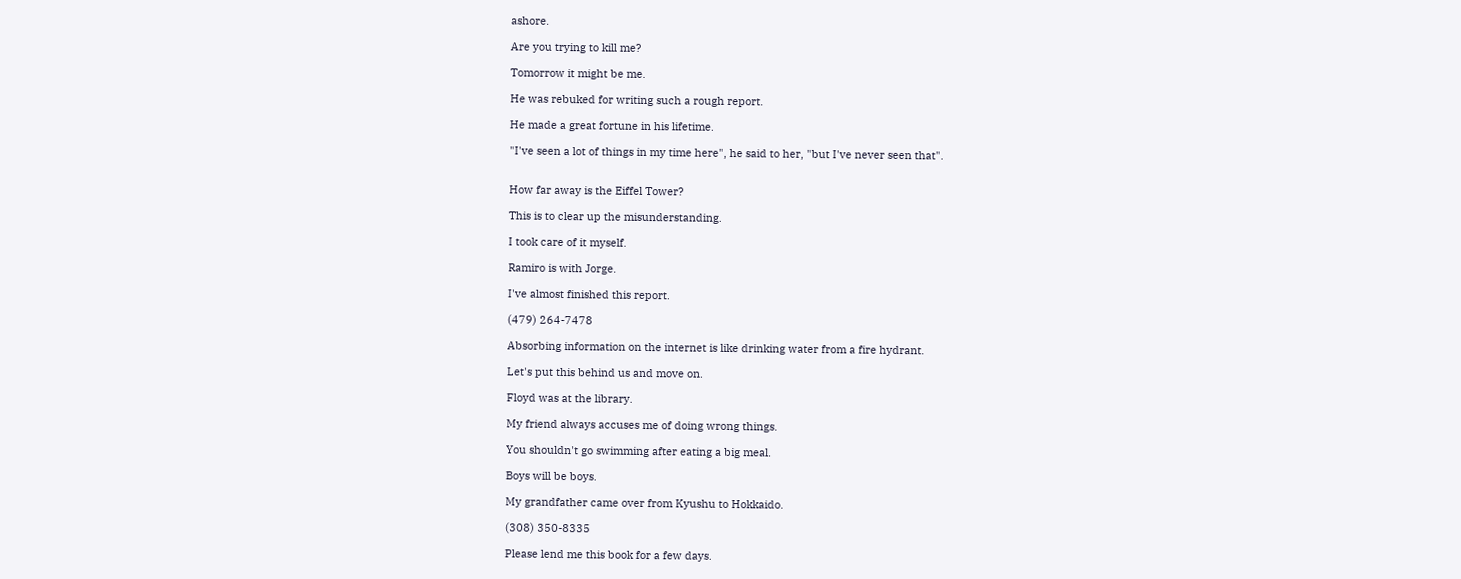ashore.

Are you trying to kill me?

Tomorrow it might be me.

He was rebuked for writing such a rough report.

He made a great fortune in his lifetime.

"I've seen a lot of things in my time here", he said to her, "but I've never seen that".


How far away is the Eiffel Tower?

This is to clear up the misunderstanding.

I took care of it myself.

Ramiro is with Jorge.

I've almost finished this report.

(479) 264-7478

Absorbing information on the internet is like drinking water from a fire hydrant.

Let's put this behind us and move on.

Floyd was at the library.

My friend always accuses me of doing wrong things.

You shouldn't go swimming after eating a big meal.

Boys will be boys.

My grandfather came over from Kyushu to Hokkaido.

(308) 350-8335

Please lend me this book for a few days.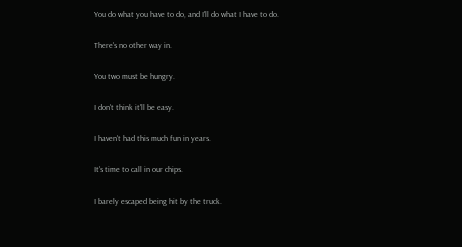You do what you have to do, and I'll do what I have to do.

There's no other way in.

You two must be hungry.

I don't think it'll be easy.

I haven't had this much fun in years.

It's time to call in our chips.

I barely escaped being hit by the truck.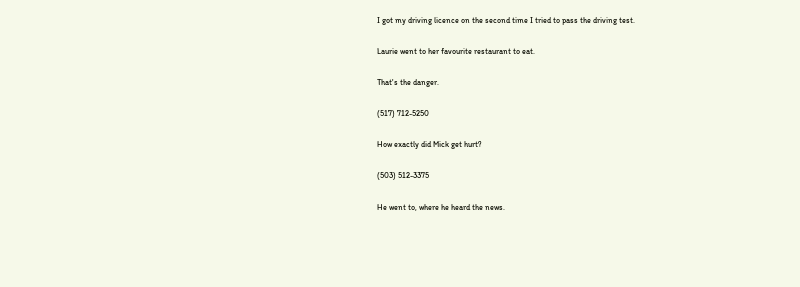I got my driving licence on the second time I tried to pass the driving test.

Laurie went to her favourite restaurant to eat.

That's the danger.

(517) 712-5250

How exactly did Mick get hurt?

(503) 512-3375

He went to, where he heard the news.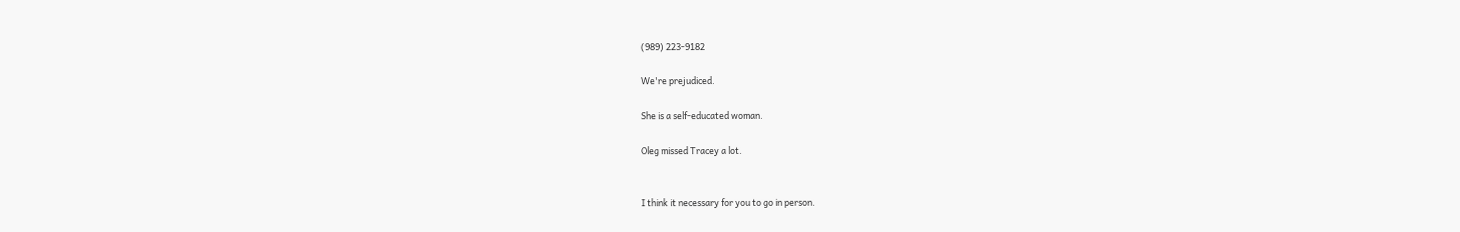(989) 223-9182

We're prejudiced.

She is a self-educated woman.

Oleg missed Tracey a lot.


I think it necessary for you to go in person.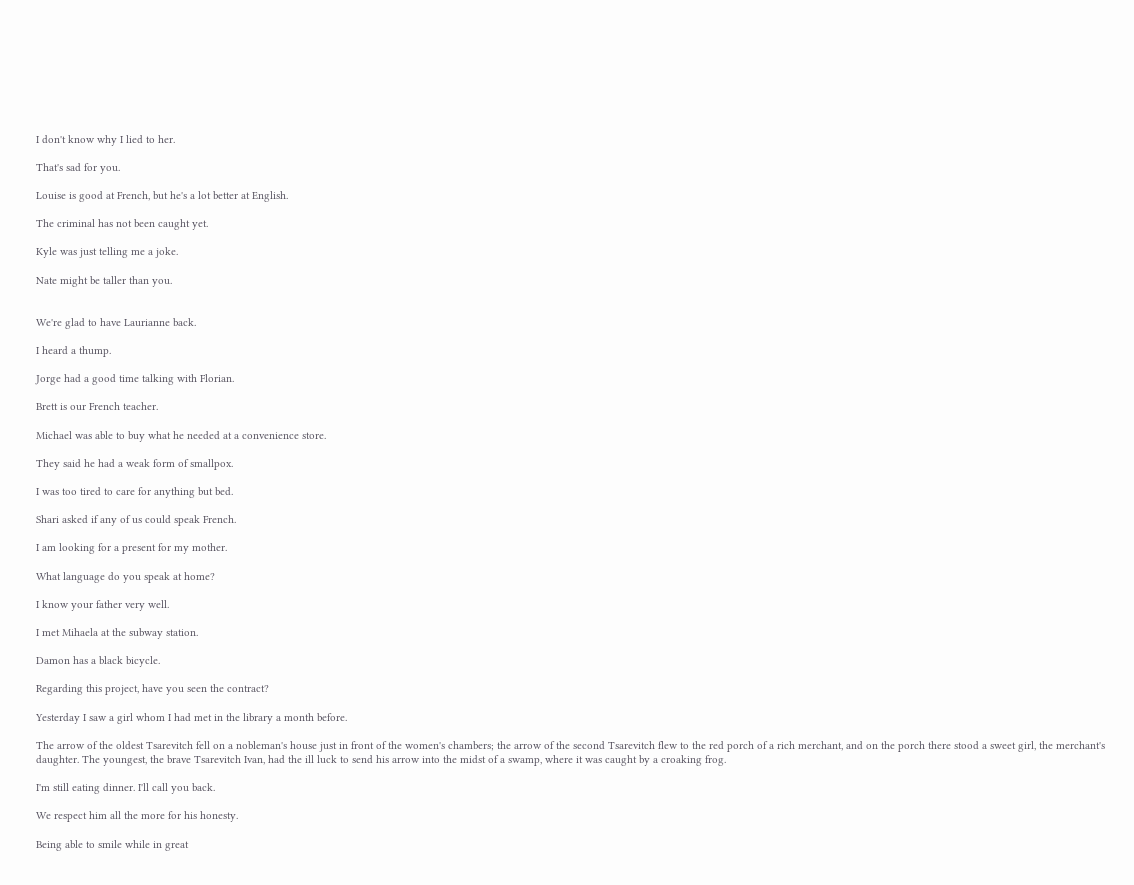I don't know why I lied to her.

That's sad for you.

Louise is good at French, but he's a lot better at English.

The criminal has not been caught yet.

Kyle was just telling me a joke.

Nate might be taller than you.


We're glad to have Laurianne back.

I heard a thump.

Jorge had a good time talking with Florian.

Brett is our French teacher.

Michael was able to buy what he needed at a convenience store.

They said he had a weak form of smallpox.

I was too tired to care for anything but bed.

Shari asked if any of us could speak French.

I am looking for a present for my mother.

What language do you speak at home?

I know your father very well.

I met Mihaela at the subway station.

Damon has a black bicycle.

Regarding this project, have you seen the contract?

Yesterday I saw a girl whom I had met in the library a month before.

The arrow of the oldest Tsarevitch fell on a nobleman's house just in front of the women's chambers; the arrow of the second Tsarevitch flew to the red porch of a rich merchant, and on the porch there stood a sweet girl, the merchant's daughter. The youngest, the brave Tsarevitch Ivan, had the ill luck to send his arrow into the midst of a swamp, where it was caught by a croaking frog.

I'm still eating dinner. I'll call you back.

We respect him all the more for his honesty.

Being able to smile while in great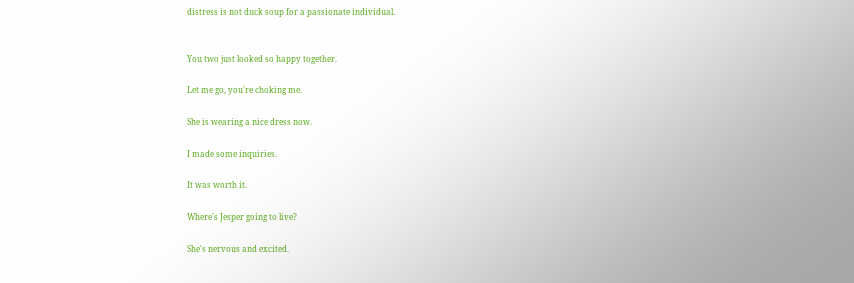distress is not duck soup for a passionate individual.


You two just looked so happy together.

Let me go, you're choking me.

She is wearing a nice dress now.

I made some inquiries.

It was worth it.

Where's Jesper going to live?

She's nervous and excited.